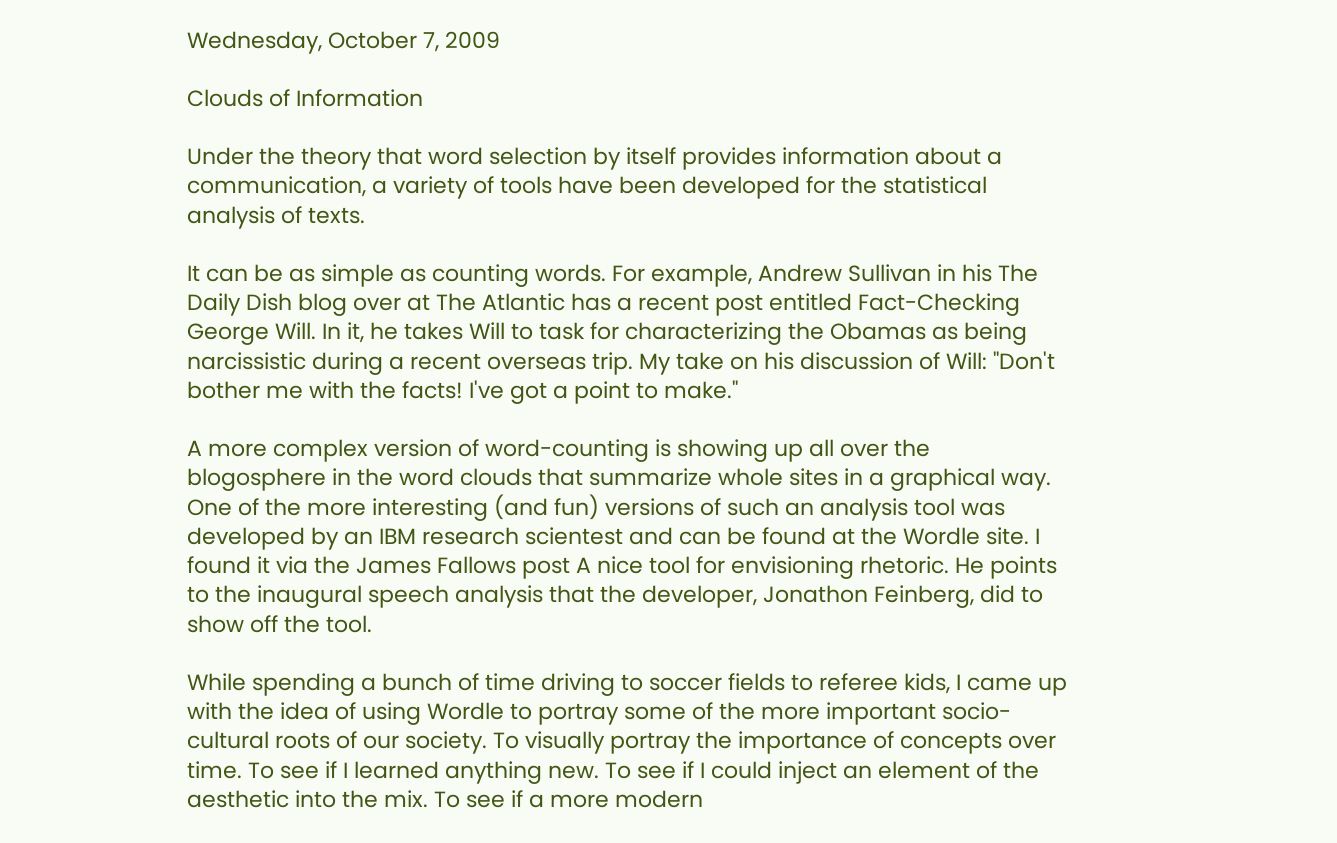Wednesday, October 7, 2009

Clouds of Information

Under the theory that word selection by itself provides information about a communication, a variety of tools have been developed for the statistical analysis of texts.

It can be as simple as counting words. For example, Andrew Sullivan in his The Daily Dish blog over at The Atlantic has a recent post entitled Fact-Checking George Will. In it, he takes Will to task for characterizing the Obamas as being narcissistic during a recent overseas trip. My take on his discussion of Will: "Don't bother me with the facts! I've got a point to make."

A more complex version of word-counting is showing up all over the blogosphere in the word clouds that summarize whole sites in a graphical way. One of the more interesting (and fun) versions of such an analysis tool was developed by an IBM research scientest and can be found at the Wordle site. I found it via the James Fallows post A nice tool for envisioning rhetoric. He points to the inaugural speech analysis that the developer, Jonathon Feinberg, did to show off the tool.

While spending a bunch of time driving to soccer fields to referee kids, I came up with the idea of using Wordle to portray some of the more important socio-cultural roots of our society. To visually portray the importance of concepts over time. To see if I learned anything new. To see if I could inject an element of the aesthetic into the mix. To see if a more modern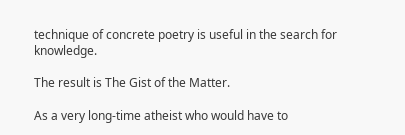technique of concrete poetry is useful in the search for knowledge.

The result is The Gist of the Matter.

As a very long-time atheist who would have to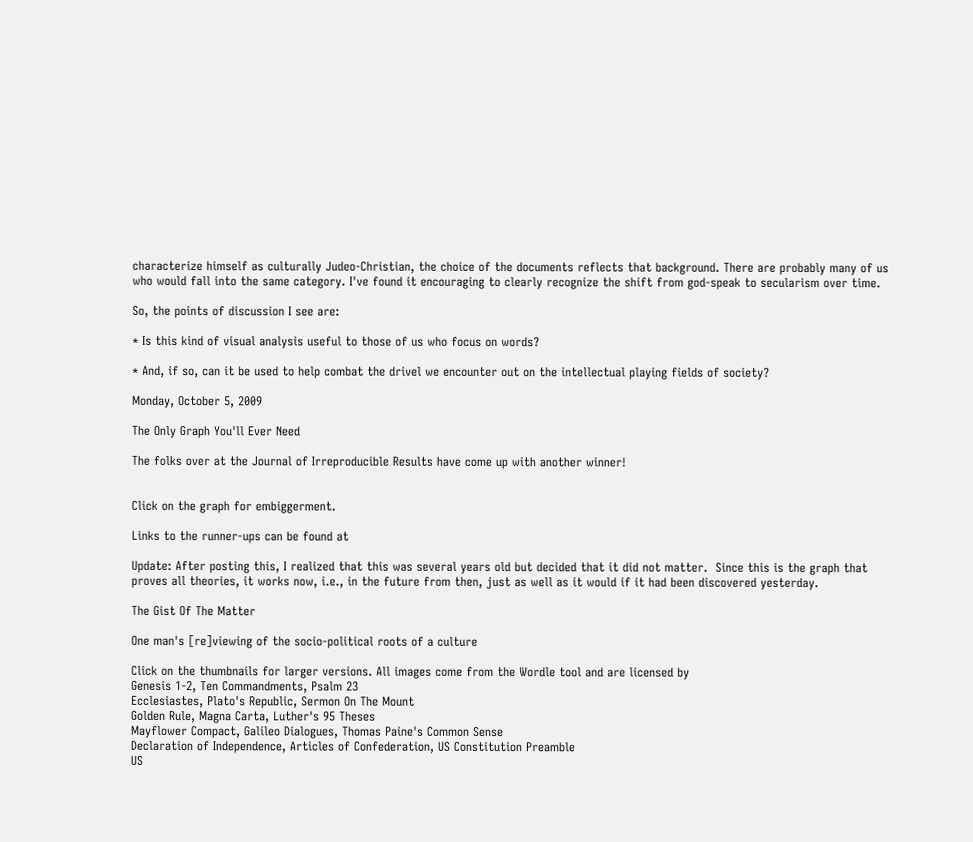characterize himself as culturally Judeo-Christian, the choice of the documents reflects that background. There are probably many of us who would fall into the same category. I've found it encouraging to clearly recognize the shift from god-speak to secularism over time.

So, the points of discussion I see are:

* Is this kind of visual analysis useful to those of us who focus on words?

* And, if so, can it be used to help combat the drivel we encounter out on the intellectual playing fields of society?

Monday, October 5, 2009

The Only Graph You'll Ever Need

The folks over at the Journal of Irreproducible Results have come up with another winner!


Click on the graph for embiggerment.

Links to the runner-ups can be found at

Update: After posting this, I realized that this was several years old but decided that it did not matter.  Since this is the graph that proves all theories, it works now, i.e., in the future from then, just as well as it would if it had been discovered yesterday.

The Gist Of The Matter

One man's [re]viewing of the socio-political roots of a culture

Click on the thumbnails for larger versions. All images come from the Wordle tool and are licensed by
Genesis 1-2, Ten Commandments, Psalm 23
Ecclesiastes, Plato's Republic, Sermon On The Mount
Golden Rule, Magna Carta, Luther's 95 Theses
Mayflower Compact, Galileo Dialogues, Thomas Paine's Common Sense
Declaration of Independence, Articles of Confederation, US Constitution Preamble
US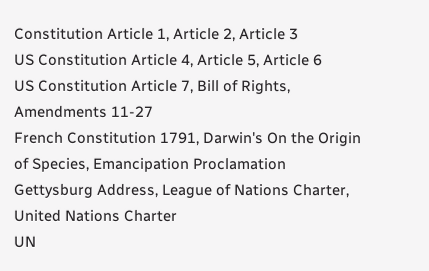Constitution Article 1, Article 2, Article 3
US Constitution Article 4, Article 5, Article 6
US Constitution Article 7, Bill of Rights, Amendments 11-27
French Constitution 1791, Darwin's On the Origin of Species, Emancipation Proclamation
Gettysburg Address, League of Nations Charter, United Nations Charter
UN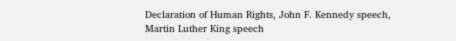Declaration of Human Rights, John F. Kennedy speech, Martin Luther King speech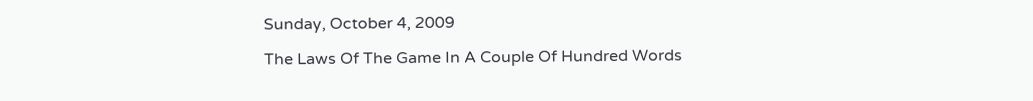Sunday, October 4, 2009

The Laws Of The Game In A Couple Of Hundred Words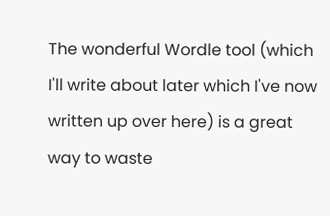The wonderful Wordle tool (which I'll write about later which I've now written up over here) is a great way to waste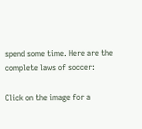spend some time. Here are the complete laws of soccer:

Click on the image for a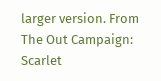larger version. From
The Out Campaign: Scarlet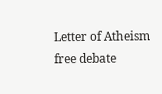Letter of Atheism
free debate